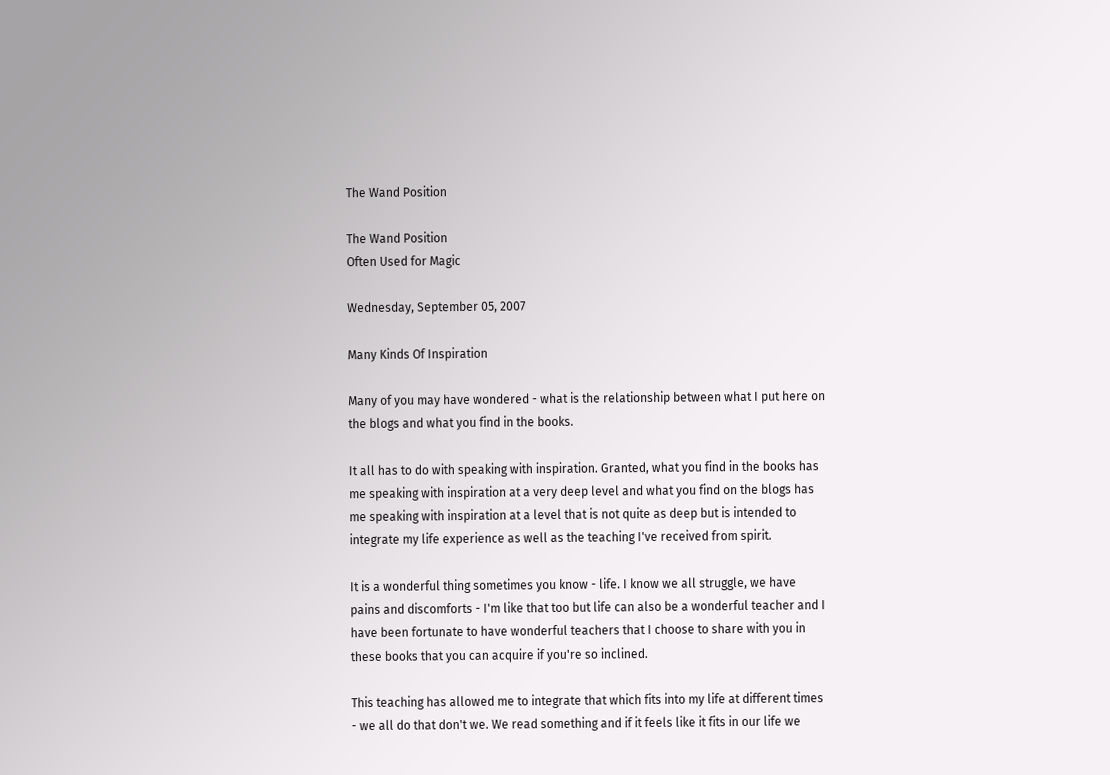The Wand Position

The Wand Position
Often Used for Magic

Wednesday, September 05, 2007

Many Kinds Of Inspiration

Many of you may have wondered - what is the relationship between what I put here on the blogs and what you find in the books.

It all has to do with speaking with inspiration. Granted, what you find in the books has me speaking with inspiration at a very deep level and what you find on the blogs has me speaking with inspiration at a level that is not quite as deep but is intended to integrate my life experience as well as the teaching I've received from spirit.

It is a wonderful thing sometimes you know - life. I know we all struggle, we have pains and discomforts - I'm like that too but life can also be a wonderful teacher and I have been fortunate to have wonderful teachers that I choose to share with you in these books that you can acquire if you're so inclined.

This teaching has allowed me to integrate that which fits into my life at different times - we all do that don't we. We read something and if it feels like it fits in our life we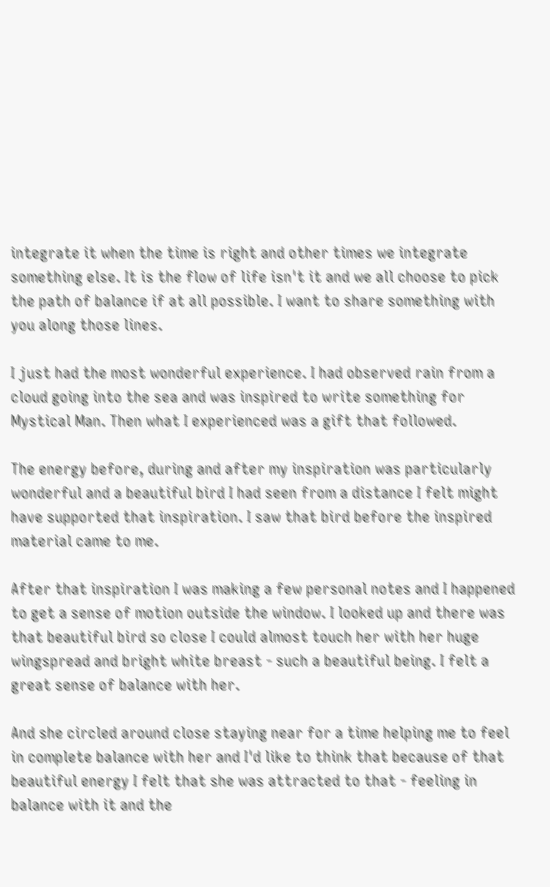integrate it when the time is right and other times we integrate something else. It is the flow of life isn't it and we all choose to pick the path of balance if at all possible. I want to share something with you along those lines.

I just had the most wonderful experience. I had observed rain from a cloud going into the sea and was inspired to write something for Mystical Man. Then what I experienced was a gift that followed.

The energy before, during and after my inspiration was particularly wonderful and a beautiful bird I had seen from a distance I felt might have supported that inspiration. I saw that bird before the inspired material came to me.

After that inspiration I was making a few personal notes and I happened to get a sense of motion outside the window. I looked up and there was that beautiful bird so close I could almost touch her with her huge wingspread and bright white breast - such a beautiful being. I felt a great sense of balance with her.

And she circled around close staying near for a time helping me to feel in complete balance with her and I'd like to think that because of that beautiful energy I felt that she was attracted to that - feeling in balance with it and the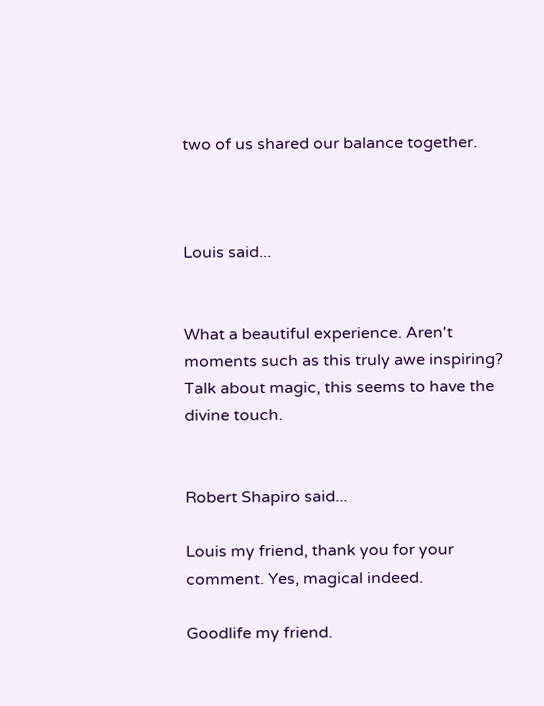two of us shared our balance together.



Louis said...


What a beautiful experience. Aren't moments such as this truly awe inspiring? Talk about magic, this seems to have the divine touch.


Robert Shapiro said...

Louis my friend, thank you for your comment. Yes, magical indeed.

Goodlife my friend.